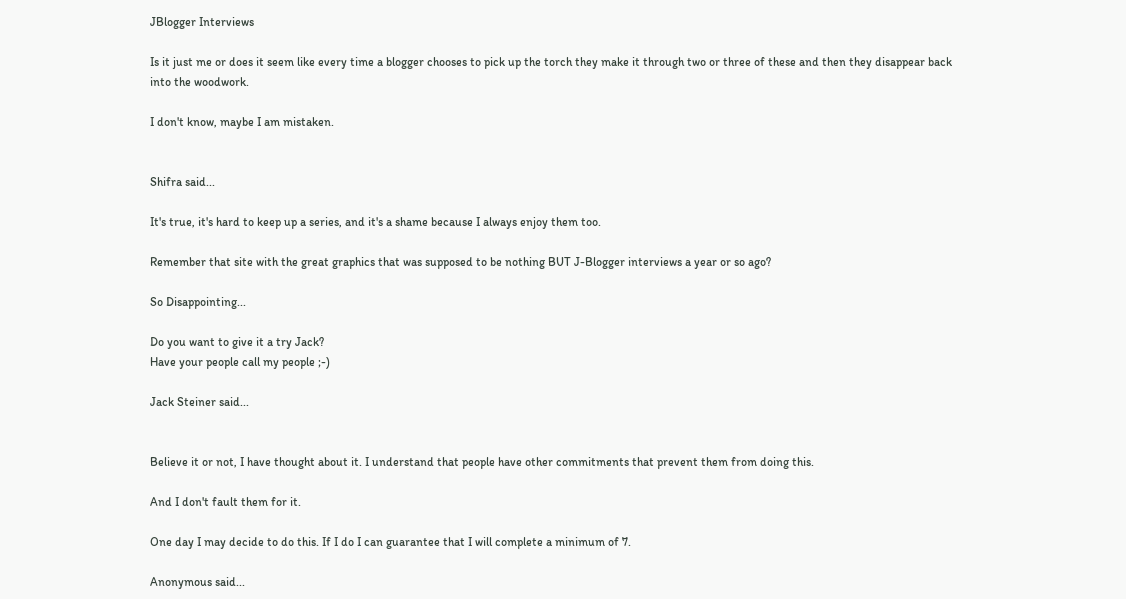JBlogger Interviews

Is it just me or does it seem like every time a blogger chooses to pick up the torch they make it through two or three of these and then they disappear back into the woodwork.

I don't know, maybe I am mistaken.


Shifra said...

It's true, it's hard to keep up a series, and it's a shame because I always enjoy them too.

Remember that site with the great graphics that was supposed to be nothing BUT J-Blogger interviews a year or so ago?

So Disappointing...

Do you want to give it a try Jack?
Have your people call my people ;-)

Jack Steiner said...


Believe it or not, I have thought about it. I understand that people have other commitments that prevent them from doing this.

And I don't fault them for it.

One day I may decide to do this. If I do I can guarantee that I will complete a minimum of 7.

Anonymous said...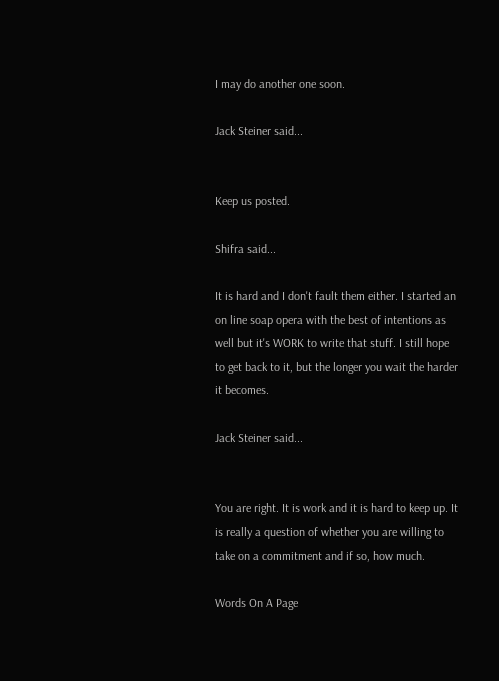I may do another one soon.

Jack Steiner said...


Keep us posted.

Shifra said...

It is hard and I don't fault them either. I started an on line soap opera with the best of intentions as well but it's WORK to write that stuff. I still hope to get back to it, but the longer you wait the harder it becomes.

Jack Steiner said...


You are right. It is work and it is hard to keep up. It is really a question of whether you are willing to take on a commitment and if so, how much.

Words On A Page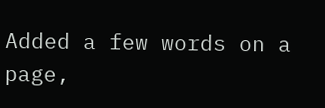Added a few words on a page,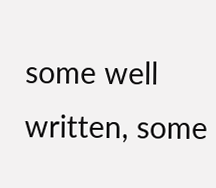some well written, some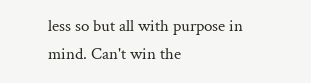less so but all with purpose in mind. Can't win the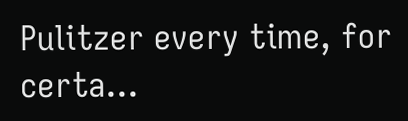Pulitzer every time, for certa...